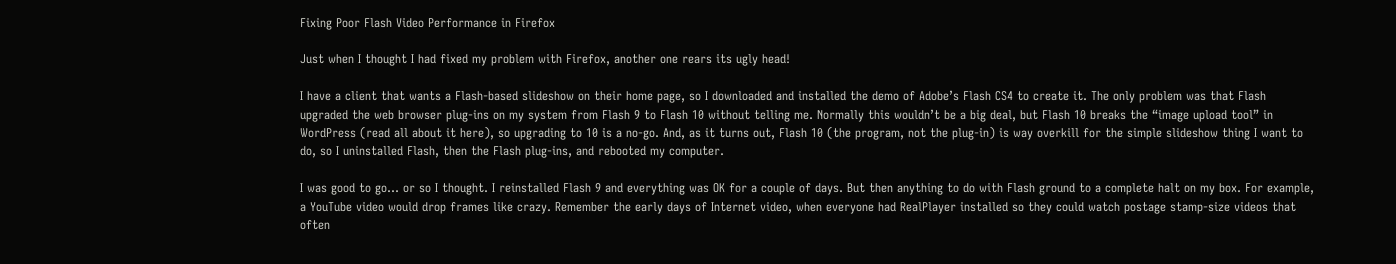Fixing Poor Flash Video Performance in Firefox

Just when I thought I had fixed my problem with Firefox, another one rears its ugly head!

I have a client that wants a Flash-based slideshow on their home page, so I downloaded and installed the demo of Adobe’s Flash CS4 to create it. The only problem was that Flash upgraded the web browser plug-ins on my system from Flash 9 to Flash 10 without telling me. Normally this wouldn’t be a big deal, but Flash 10 breaks the “image upload tool” in WordPress (read all about it here), so upgrading to 10 is a no-go. And, as it turns out, Flash 10 (the program, not the plug-in) is way overkill for the simple slideshow thing I want to do, so I uninstalled Flash, then the Flash plug-ins, and rebooted my computer.

I was good to go… or so I thought. I reinstalled Flash 9 and everything was OK for a couple of days. But then anything to do with Flash ground to a complete halt on my box. For example, a YouTube video would drop frames like crazy. Remember the early days of Internet video, when everyone had RealPlayer installed so they could watch postage stamp-size videos that often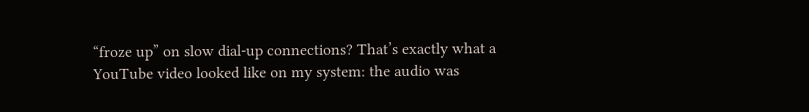“froze up” on slow dial-up connections? That’s exactly what a YouTube video looked like on my system: the audio was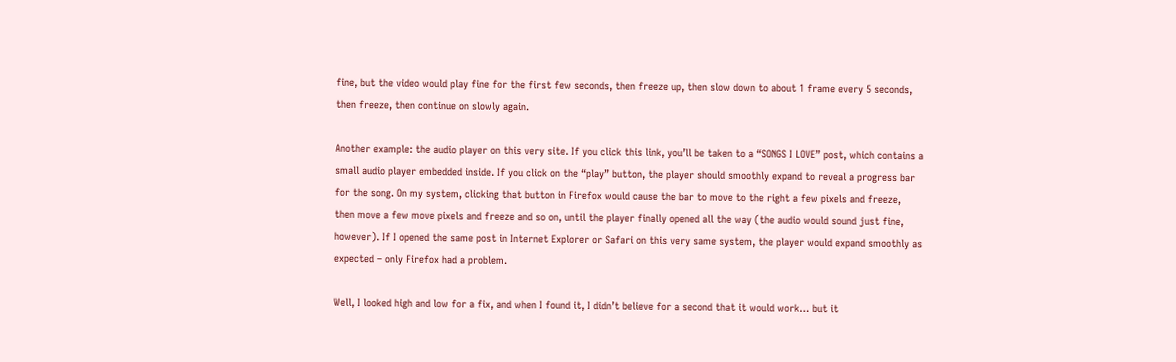fine, but the video would play fine for the first few seconds, then freeze up, then slow down to about 1 frame every 5 seconds, then freeze, then continue on slowly again.

Another example: the audio player on this very site. If you click this link, you’ll be taken to a “SONGS I LOVE” post, which contains a small audio player embedded inside. If you click on the “play” button, the player should smoothly expand to reveal a progress bar for the song. On my system, clicking that button in Firefox would cause the bar to move to the right a few pixels and freeze, then move a few move pixels and freeze and so on, until the player finally opened all the way (the audio would sound just fine, however). If I opened the same post in Internet Explorer or Safari on this very same system, the player would expand smoothly as expected – only Firefox had a problem.

Well, I looked high and low for a fix, and when I found it, I didn’t believe for a second that it would work… but it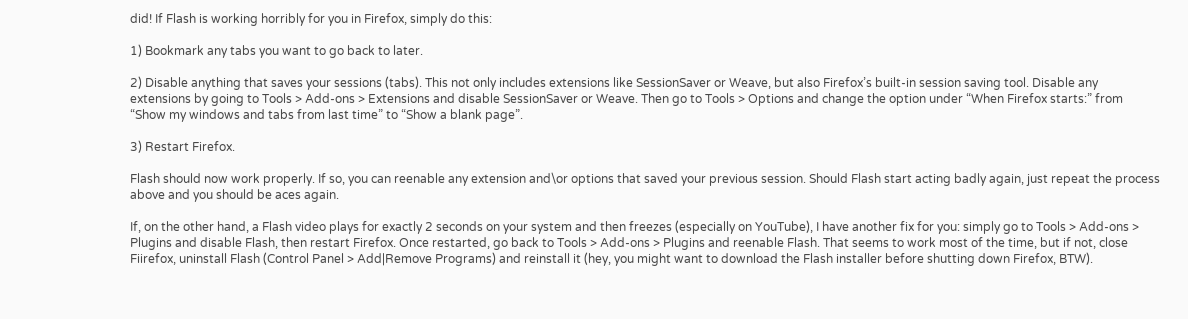did! If Flash is working horribly for you in Firefox, simply do this:

1) Bookmark any tabs you want to go back to later.

2) Disable anything that saves your sessions (tabs). This not only includes extensions like SessionSaver or Weave, but also Firefox’s built-in session saving tool. Disable any extensions by going to Tools > Add-ons > Extensions and disable SessionSaver or Weave. Then go to Tools > Options and change the option under “When Firefox starts:” from “Show my windows and tabs from last time” to “Show a blank page”.

3) Restart Firefox.

Flash should now work properly. If so, you can reenable any extension and\or options that saved your previous session. Should Flash start acting badly again, just repeat the process above and you should be aces again.

If, on the other hand, a Flash video plays for exactly 2 seconds on your system and then freezes (especially on YouTube), I have another fix for you: simply go to Tools > Add-ons > Plugins and disable Flash, then restart Firefox. Once restarted, go back to Tools > Add-ons > Plugins and reenable Flash. That seems to work most of the time, but if not, close Fiirefox, uninstall Flash (Control Panel > Add|Remove Programs) and reinstall it (hey, you might want to download the Flash installer before shutting down Firefox, BTW).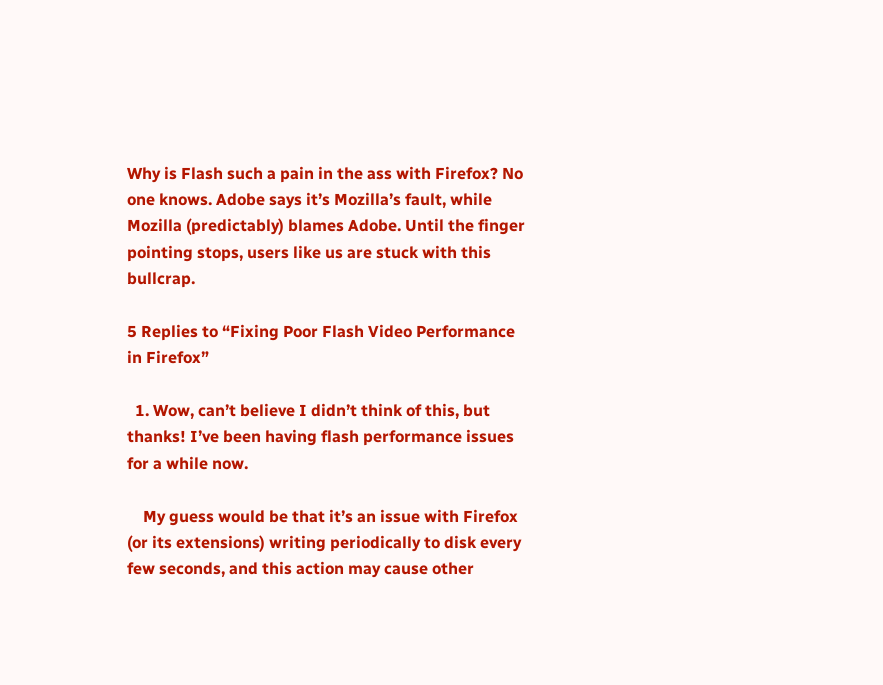Why is Flash such a pain in the ass with Firefox? No one knows. Adobe says it’s Mozilla’s fault, while Mozilla (predictably) blames Adobe. Until the finger pointing stops, users like us are stuck with this bullcrap.

5 Replies to “Fixing Poor Flash Video Performance in Firefox”

  1. Wow, can’t believe I didn’t think of this, but thanks! I’ve been having flash performance issues for a while now.

    My guess would be that it’s an issue with Firefox (or its extensions) writing periodically to disk every few seconds, and this action may cause other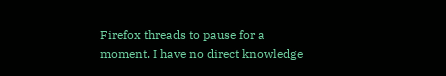Firefox threads to pause for a moment. I have no direct knowledge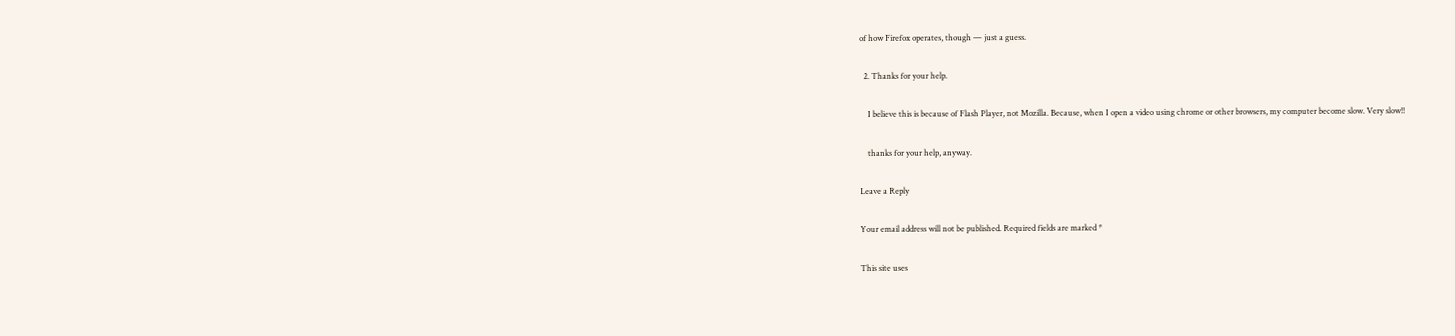of how Firefox operates, though — just a guess.

  2. Thanks for your help.

    I believe this is because of Flash Player, not Mozilla. Because, when I open a video using chrome or other browsers, my computer become slow. Very slow!!

    thanks for your help, anyway.

Leave a Reply

Your email address will not be published. Required fields are marked *

This site uses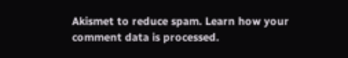Akismet to reduce spam. Learn how your comment data is processed.